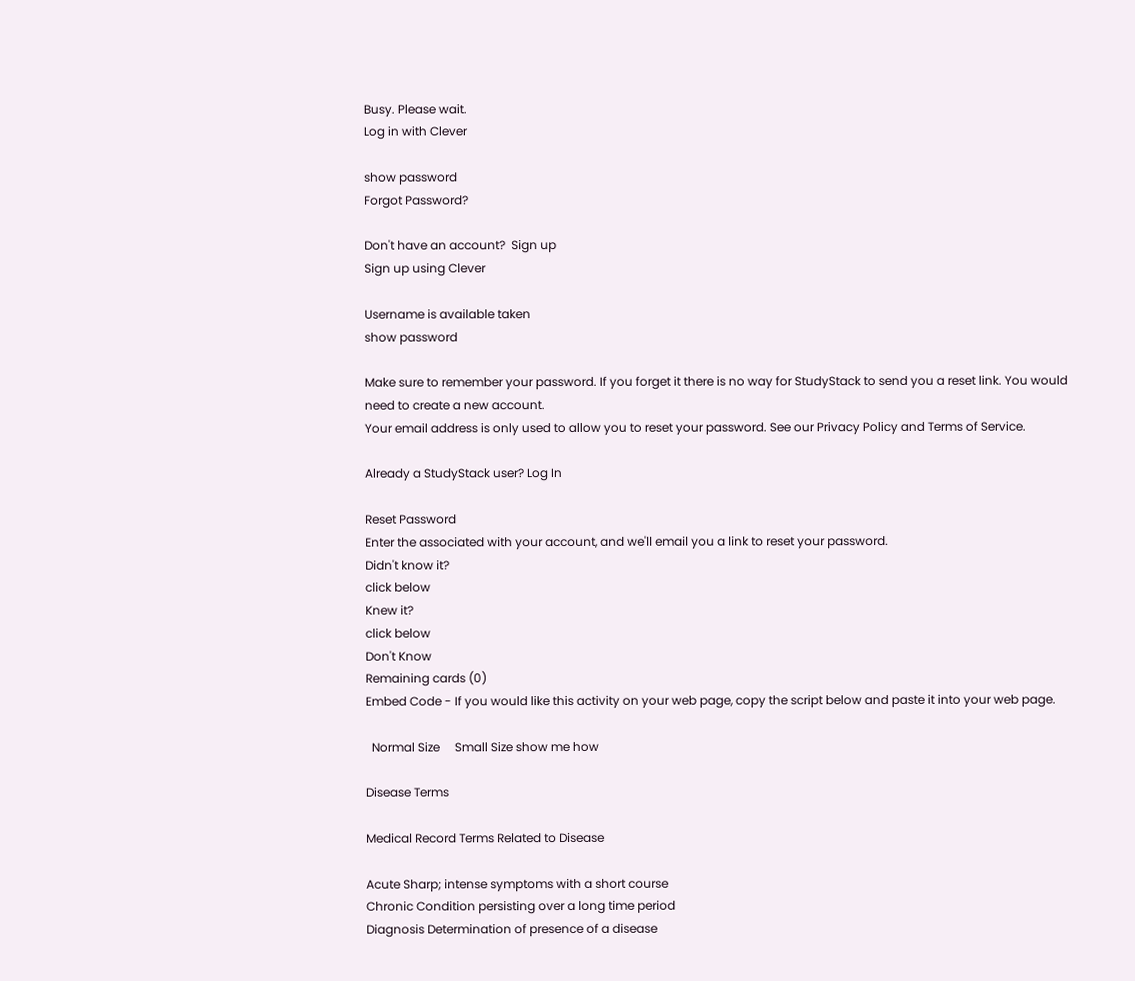Busy. Please wait.
Log in with Clever

show password
Forgot Password?

Don't have an account?  Sign up
Sign up using Clever

Username is available taken
show password

Make sure to remember your password. If you forget it there is no way for StudyStack to send you a reset link. You would need to create a new account.
Your email address is only used to allow you to reset your password. See our Privacy Policy and Terms of Service.

Already a StudyStack user? Log In

Reset Password
Enter the associated with your account, and we'll email you a link to reset your password.
Didn't know it?
click below
Knew it?
click below
Don't Know
Remaining cards (0)
Embed Code - If you would like this activity on your web page, copy the script below and paste it into your web page.

  Normal Size     Small Size show me how

Disease Terms

Medical Record Terms Related to Disease

Acute Sharp; intense symptoms with a short course
Chronic Condition persisting over a long time period
Diagnosis Determination of presence of a disease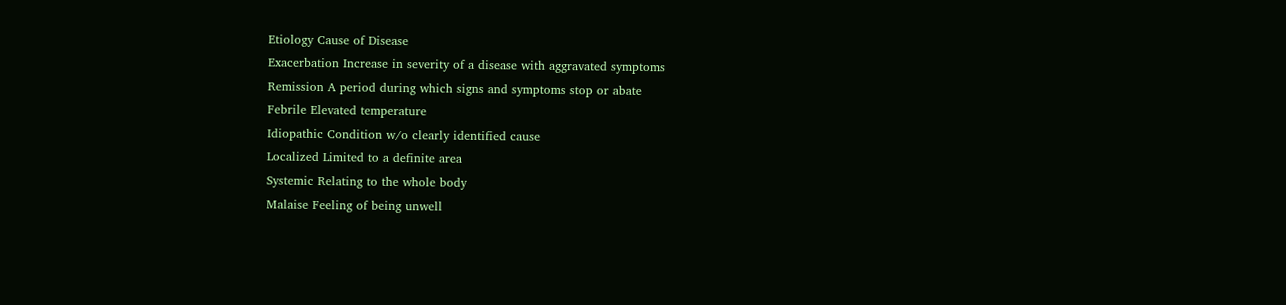Etiology Cause of Disease
Exacerbation Increase in severity of a disease with aggravated symptoms
Remission A period during which signs and symptoms stop or abate
Febrile Elevated temperature
Idiopathic Condition w/o clearly identified cause
Localized Limited to a definite area
Systemic Relating to the whole body
Malaise Feeling of being unwell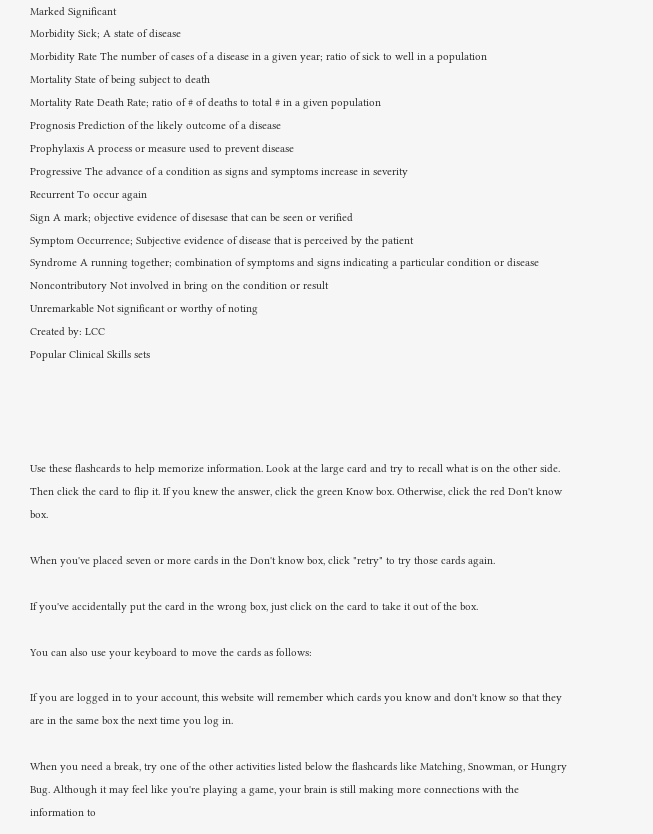Marked Significant
Morbidity Sick; A state of disease
Morbidity Rate The number of cases of a disease in a given year; ratio of sick to well in a population
Mortality State of being subject to death
Mortality Rate Death Rate; ratio of # of deaths to total # in a given population
Prognosis Prediction of the likely outcome of a disease
Prophylaxis A process or measure used to prevent disease
Progressive The advance of a condition as signs and symptoms increase in severity
Recurrent To occur again
Sign A mark; objective evidence of disesase that can be seen or verified
Symptom Occurrence; Subjective evidence of disease that is perceived by the patient
Syndrome A running together; combination of symptoms and signs indicating a particular condition or disease
Noncontributory Not involved in bring on the condition or result
Unremarkable Not significant or worthy of noting
Created by: LCC
Popular Clinical Skills sets




Use these flashcards to help memorize information. Look at the large card and try to recall what is on the other side. Then click the card to flip it. If you knew the answer, click the green Know box. Otherwise, click the red Don't know box.

When you've placed seven or more cards in the Don't know box, click "retry" to try those cards again.

If you've accidentally put the card in the wrong box, just click on the card to take it out of the box.

You can also use your keyboard to move the cards as follows:

If you are logged in to your account, this website will remember which cards you know and don't know so that they are in the same box the next time you log in.

When you need a break, try one of the other activities listed below the flashcards like Matching, Snowman, or Hungry Bug. Although it may feel like you're playing a game, your brain is still making more connections with the information to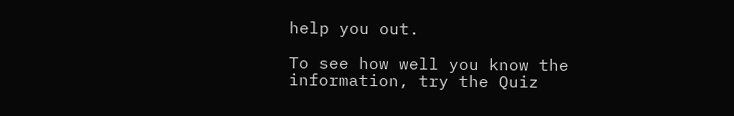help you out.

To see how well you know the information, try the Quiz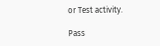or Test activity.

Pass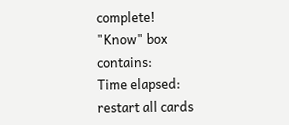complete!
"Know" box contains:
Time elapsed:
restart all cards